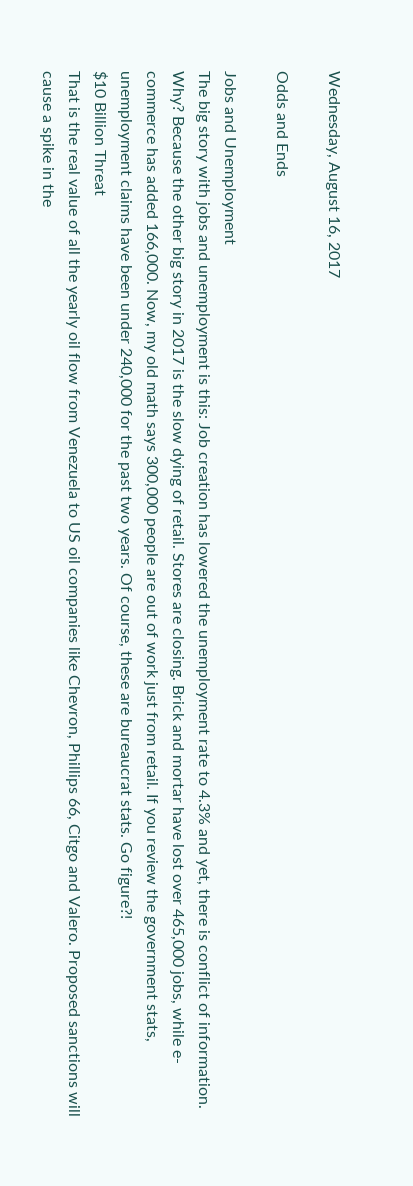Wednesday, August 16, 2017

Odds and Ends

Jobs and Unemployment
The big story with jobs and unemployment is this: Job creation has lowered the unemployment rate to 4.3% and yet, there is conflict of information. Why? Because the other big story in 2017 is the slow dying of retail. Stores are closing. Brick and mortar have lost over 465,000 jobs, while e-commerce has added 166,000. Now, my old math says 300,000 people are out of work just from retail. If you review the government stats, unemployment claims have been under 240,000 for the past two years. Of course, these are bureaucrat stats. Go figure?!
$10 Billion Threat
That is the real value of all the yearly oil flow from Venezuela to US oil companies like Chevron, Phillips 66, Citgo and Valero. Proposed sanctions will cause a spike in the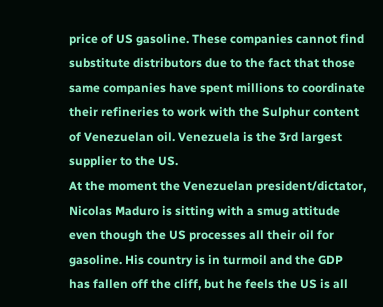price of US gasoline. These companies cannot find substitute distributors due to the fact that those same companies have spent millions to coordinate their refineries to work with the Sulphur content of Venezuelan oil. Venezuela is the 3rd largest supplier to the US.
At the moment the Venezuelan president/dictator, Nicolas Maduro is sitting with a smug attitude even though the US processes all their oil for gasoline. His country is in turmoil and the GDP has fallen off the cliff, but he feels the US is all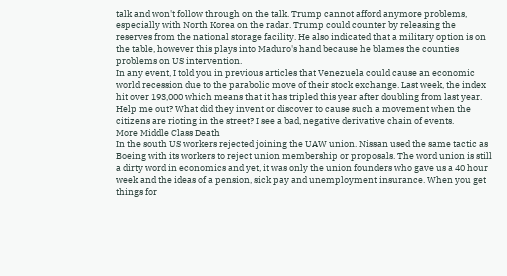talk and won't follow through on the talk. Trump cannot afford anymore problems, especially with North Korea on the radar. Trump could counter by releasing the reserves from the national storage facility. He also indicated that a military option is on the table, however this plays into Maduro's hand because he blames the counties problems on US intervention.
In any event, I told you in previous articles that Venezuela could cause an economic world recession due to the parabolic move of their stock exchange. Last week, the index hit over 193,000 which means that it has tripled this year after doubling from last year. Help me out? What did they invent or discover to cause such a movement when the citizens are rioting in the street? I see a bad, negative derivative chain of events.
More Middle Class Death
In the south US workers rejected joining the UAW union. Nissan used the same tactic as Boeing with its workers to reject union membership or proposals. The word union is still a dirty word in economics and yet, it was only the union founders who gave us a 40 hour week and the ideas of a pension, sick pay and unemployment insurance. When you get things for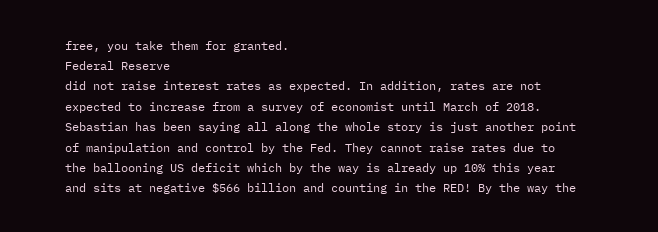free, you take them for granted.
Federal Reserve
did not raise interest rates as expected. In addition, rates are not expected to increase from a survey of economist until March of 2018. Sebastian has been saying all along the whole story is just another point of manipulation and control by the Fed. They cannot raise rates due to the ballooning US deficit which by the way is already up 10% this year and sits at negative $566 billion and counting in the RED! By the way the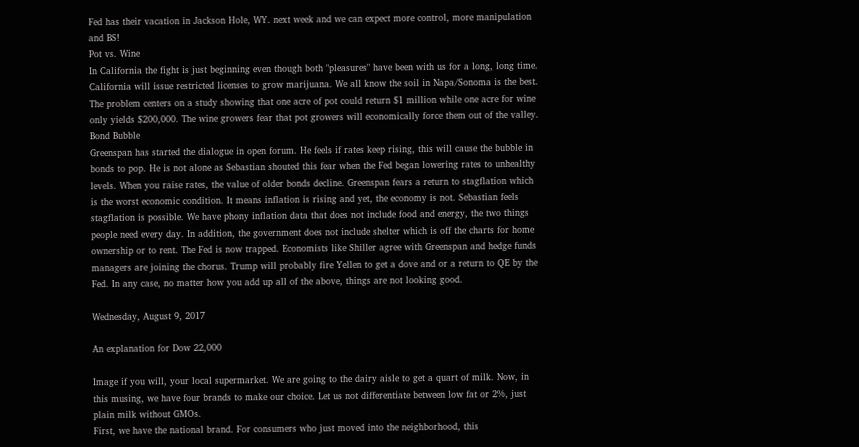Fed has their vacation in Jackson Hole, WY. next week and we can expect more control, more manipulation and BS!
Pot vs. Wine
In California the fight is just beginning even though both "pleasures" have been with us for a long, long time. California will issue restricted licenses to grow marijuana. We all know the soil in Napa/Sonoma is the best. The problem centers on a study showing that one acre of pot could return $1 million while one acre for wine only yields $200,000. The wine growers fear that pot growers will economically force them out of the valley.
Bond Bubble
Greenspan has started the dialogue in open forum. He feels if rates keep rising, this will cause the bubble in bonds to pop. He is not alone as Sebastian shouted this fear when the Fed began lowering rates to unhealthy levels. When you raise rates, the value of older bonds decline. Greenspan fears a return to stagflation which is the worst economic condition. It means inflation is rising and yet, the economy is not. Sebastian feels stagflation is possible. We have phony inflation data that does not include food and energy, the two things people need every day. In addition, the government does not include shelter which is off the charts for home ownership or to rent. The Fed is now trapped. Economists like Shiller agree with Greenspan and hedge funds managers are joining the chorus. Trump will probably fire Yellen to get a dove and or a return to QE by the Fed. In any case, no matter how you add up all of the above, things are not looking good.

Wednesday, August 9, 2017

An explanation for Dow 22,000

Image if you will, your local supermarket. We are going to the dairy aisle to get a quart of milk. Now, in this musing, we have four brands to make our choice. Let us not differentiate between low fat or 2%, just plain milk without GMOs.
First, we have the national brand. For consumers who just moved into the neighborhood, this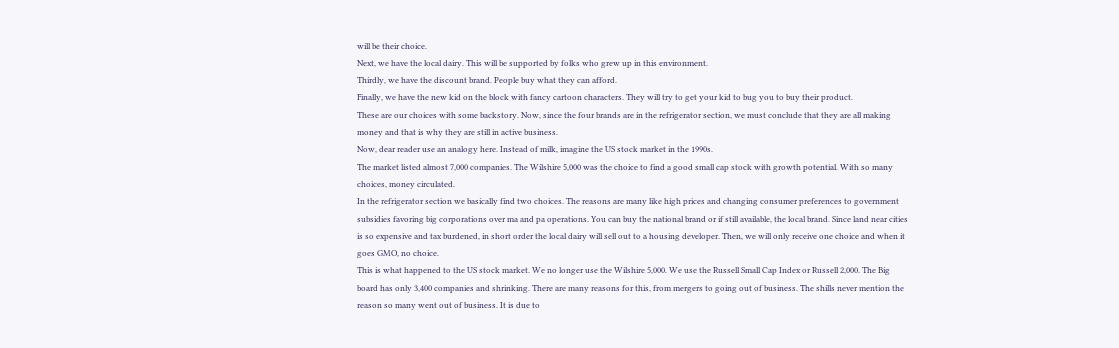will be their choice.
Next, we have the local dairy. This will be supported by folks who grew up in this environment.
Thirdly, we have the discount brand. People buy what they can afford.
Finally, we have the new kid on the block with fancy cartoon characters. They will try to get your kid to bug you to buy their product.
These are our choices with some backstory. Now, since the four brands are in the refrigerator section, we must conclude that they are all making money and that is why they are still in active business.
Now, dear reader use an analogy here. Instead of milk, imagine the US stock market in the 1990s.
The market listed almost 7,000 companies. The Wilshire 5,000 was the choice to find a good small cap stock with growth potential. With so many choices, money circulated.
In the refrigerator section we basically find two choices. The reasons are many like high prices and changing consumer preferences to government subsidies favoring big corporations over ma and pa operations. You can buy the national brand or if still available, the local brand. Since land near cities is so expensive and tax burdened, in short order the local dairy will sell out to a housing developer. Then, we will only receive one choice and when it goes GMO, no choice.
This is what happened to the US stock market. We no longer use the Wilshire 5,000. We use the Russell Small Cap Index or Russell 2,000. The Big board has only 3,400 companies and shrinking. There are many reasons for this, from mergers to going out of business. The shills never mention the reason so many went out of business. It is due to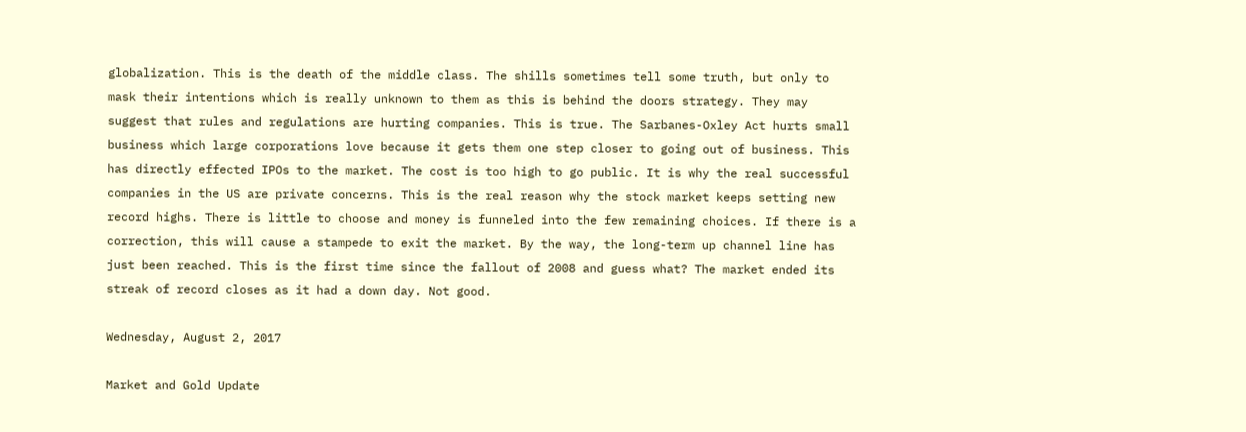globalization. This is the death of the middle class. The shills sometimes tell some truth, but only to mask their intentions which is really unknown to them as this is behind the doors strategy. They may suggest that rules and regulations are hurting companies. This is true. The Sarbanes-Oxley Act hurts small business which large corporations love because it gets them one step closer to going out of business. This has directly effected IPOs to the market. The cost is too high to go public. It is why the real successful companies in the US are private concerns. This is the real reason why the stock market keeps setting new record highs. There is little to choose and money is funneled into the few remaining choices. If there is a correction, this will cause a stampede to exit the market. By the way, the long-term up channel line has just been reached. This is the first time since the fallout of 2008 and guess what? The market ended its streak of record closes as it had a down day. Not good.

Wednesday, August 2, 2017

Market and Gold Update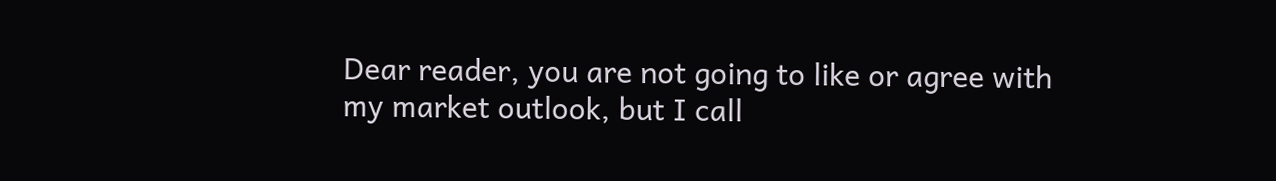Dear reader, you are not going to like or agree with my market outlook, but I call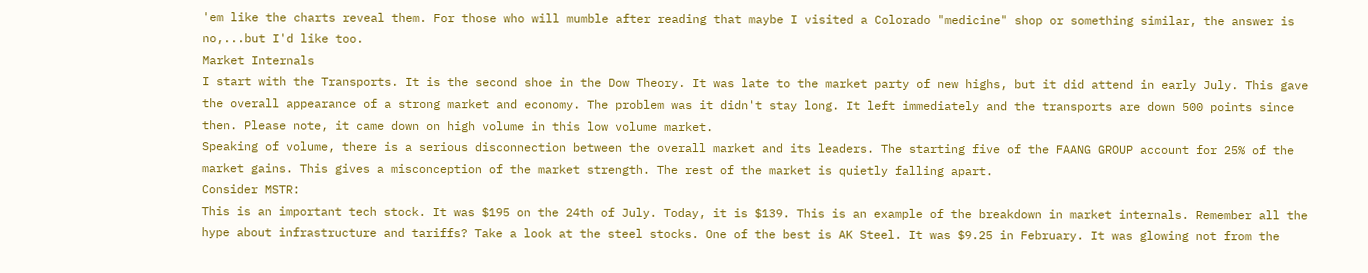'em like the charts reveal them. For those who will mumble after reading that maybe I visited a Colorado "medicine" shop or something similar, the answer is no,...but I'd like too.
Market Internals
I start with the Transports. It is the second shoe in the Dow Theory. It was late to the market party of new highs, but it did attend in early July. This gave the overall appearance of a strong market and economy. The problem was it didn't stay long. It left immediately and the transports are down 500 points since then. Please note, it came down on high volume in this low volume market.
Speaking of volume, there is a serious disconnection between the overall market and its leaders. The starting five of the FAANG GROUP account for 25% of the market gains. This gives a misconception of the market strength. The rest of the market is quietly falling apart.
Consider MSTR:
This is an important tech stock. It was $195 on the 24th of July. Today, it is $139. This is an example of the breakdown in market internals. Remember all the hype about infrastructure and tariffs? Take a look at the steel stocks. One of the best is AK Steel. It was $9.25 in February. It was glowing not from the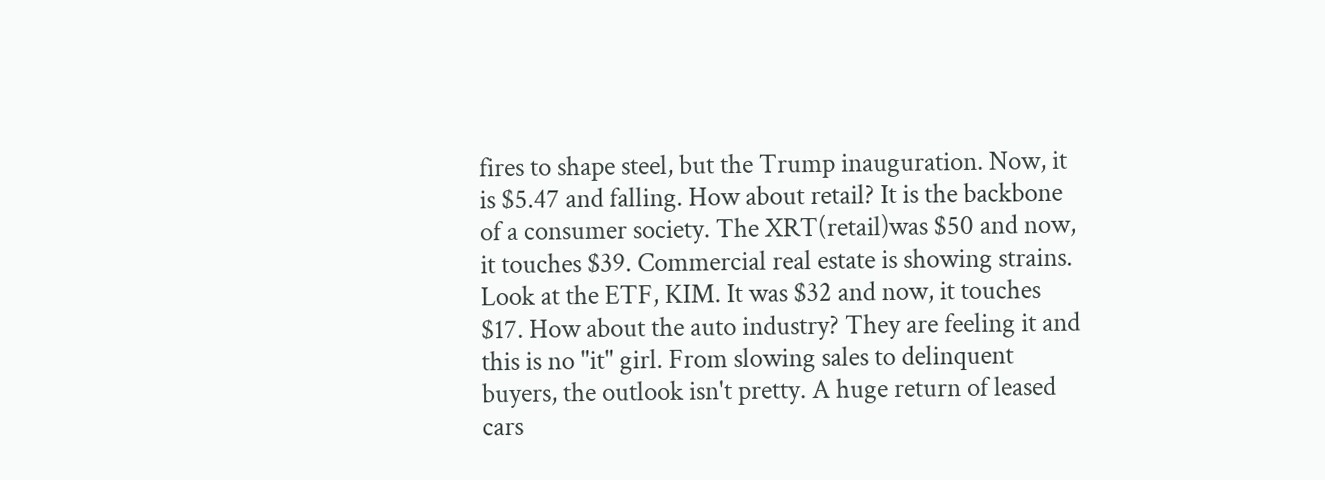fires to shape steel, but the Trump inauguration. Now, it is $5.47 and falling. How about retail? It is the backbone of a consumer society. The XRT(retail)was $50 and now, it touches $39. Commercial real estate is showing strains. Look at the ETF, KIM. It was $32 and now, it touches $17. How about the auto industry? They are feeling it and this is no "it" girl. From slowing sales to delinquent buyers, the outlook isn't pretty. A huge return of leased cars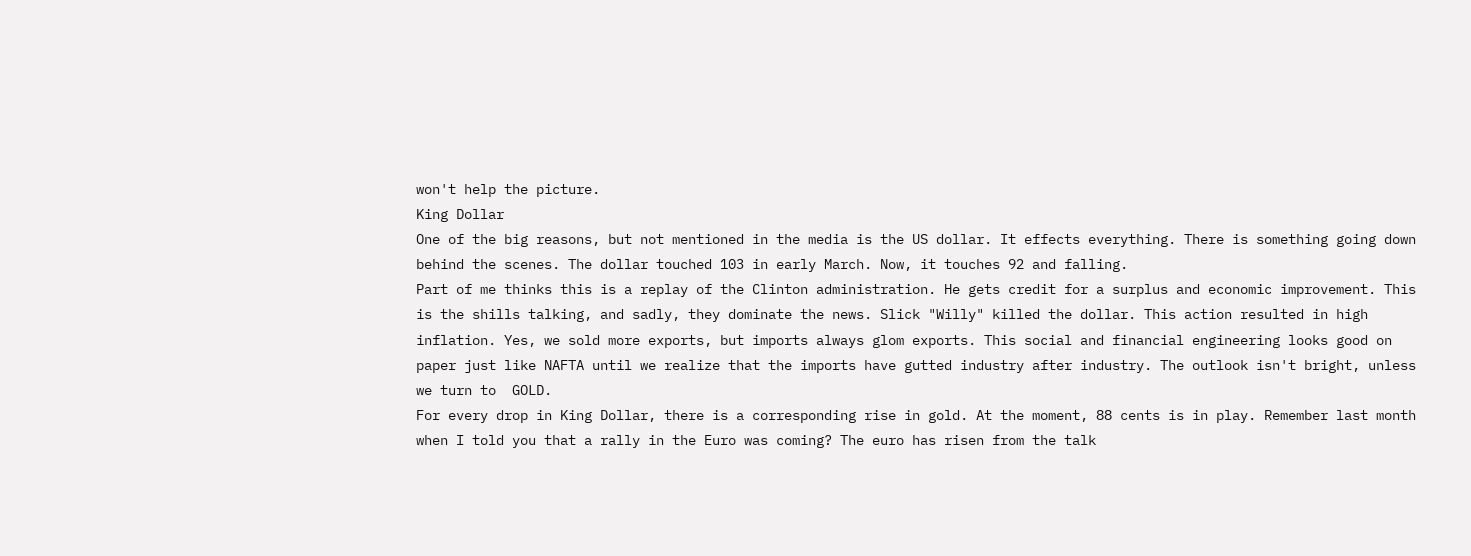won't help the picture.
King Dollar
One of the big reasons, but not mentioned in the media is the US dollar. It effects everything. There is something going down behind the scenes. The dollar touched 103 in early March. Now, it touches 92 and falling.
Part of me thinks this is a replay of the Clinton administration. He gets credit for a surplus and economic improvement. This is the shills talking, and sadly, they dominate the news. Slick "Willy" killed the dollar. This action resulted in high inflation. Yes, we sold more exports, but imports always glom exports. This social and financial engineering looks good on paper just like NAFTA until we realize that the imports have gutted industry after industry. The outlook isn't bright, unless we turn to  GOLD.
For every drop in King Dollar, there is a corresponding rise in gold. At the moment, 88 cents is in play. Remember last month when I told you that a rally in the Euro was coming? The euro has risen from the talk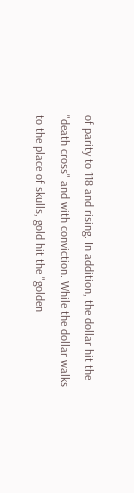of parity to 118 and rising. In addition, the dollar hit the "death cross" and with conviction. While the dollar walks to the place of skulls, gold hit the "golden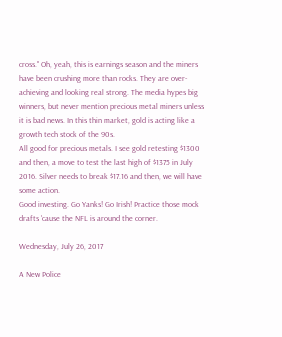cross." Oh, yeah, this is earnings season and the miners have been crushing more than rocks. They are over-achieving and looking real strong. The media hypes big winners, but never mention precious metal miners unless it is bad news. In this thin market, gold is acting like a growth tech stock of the 90s.
All good for precious metals. I see gold retesting $1300 and then, a move to test the last high of $1375 in July 2016. Silver needs to break $17.16 and then, we will have some action.
Good investing. Go Yanks! Go Irish! Practice those mock drafts 'cause the NFL is around the corner.

Wednesday, July 26, 2017

A New Police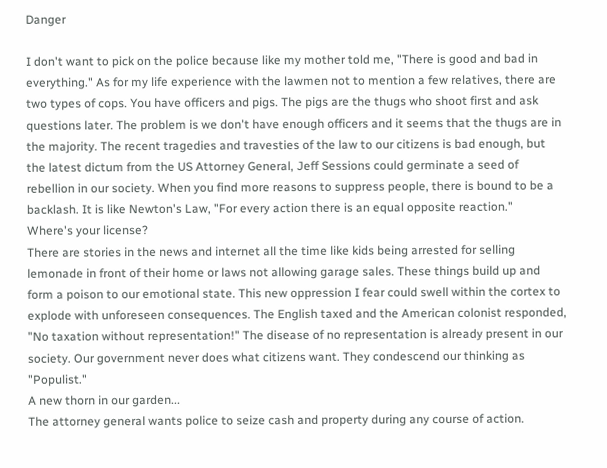Danger

I don't want to pick on the police because like my mother told me, "There is good and bad in everything." As for my life experience with the lawmen not to mention a few relatives, there are two types of cops. You have officers and pigs. The pigs are the thugs who shoot first and ask questions later. The problem is we don't have enough officers and it seems that the thugs are in the majority. The recent tragedies and travesties of the law to our citizens is bad enough, but the latest dictum from the US Attorney General, Jeff Sessions could germinate a seed of rebellion in our society. When you find more reasons to suppress people, there is bound to be a backlash. It is like Newton's Law, "For every action there is an equal opposite reaction."
Where's your license?
There are stories in the news and internet all the time like kids being arrested for selling lemonade in front of their home or laws not allowing garage sales. These things build up and form a poison to our emotional state. This new oppression I fear could swell within the cortex to explode with unforeseen consequences. The English taxed and the American colonist responded, "No taxation without representation!" The disease of no representation is already present in our society. Our government never does what citizens want. They condescend our thinking as "Populist."
A new thorn in our garden...
The attorney general wants police to seize cash and property during any course of action.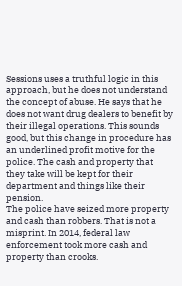Sessions uses a truthful logic in this approach, but he does not understand the concept of abuse. He says that he does not want drug dealers to benefit by their illegal operations. This sounds good, but this change in procedure has an underlined profit motive for the police. The cash and property that they take will be kept for their department and things like their pension.
The police have seized more property and cash than robbers. That is not a misprint. In 2014, federal law enforcement took more cash and property than crooks.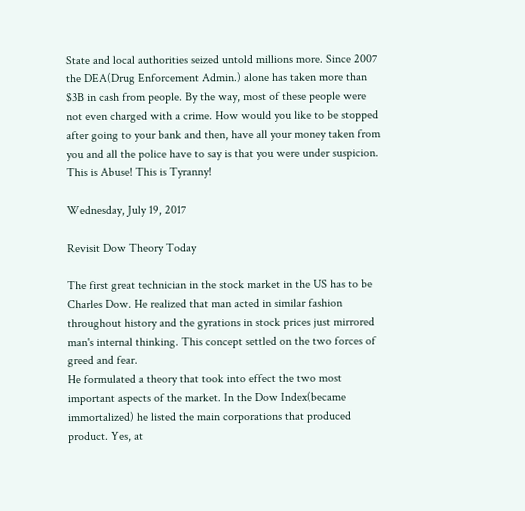State and local authorities seized untold millions more. Since 2007 the DEA(Drug Enforcement Admin.) alone has taken more than $3B in cash from people. By the way, most of these people were not even charged with a crime. How would you like to be stopped after going to your bank and then, have all your money taken from you and all the police have to say is that you were under suspicion. This is Abuse! This is Tyranny!

Wednesday, July 19, 2017

Revisit Dow Theory Today

The first great technician in the stock market in the US has to be Charles Dow. He realized that man acted in similar fashion throughout history and the gyrations in stock prices just mirrored man's internal thinking. This concept settled on the two forces of greed and fear.
He formulated a theory that took into effect the two most important aspects of the market. In the Dow Index(became immortalized) he listed the main corporations that produced product. Yes, at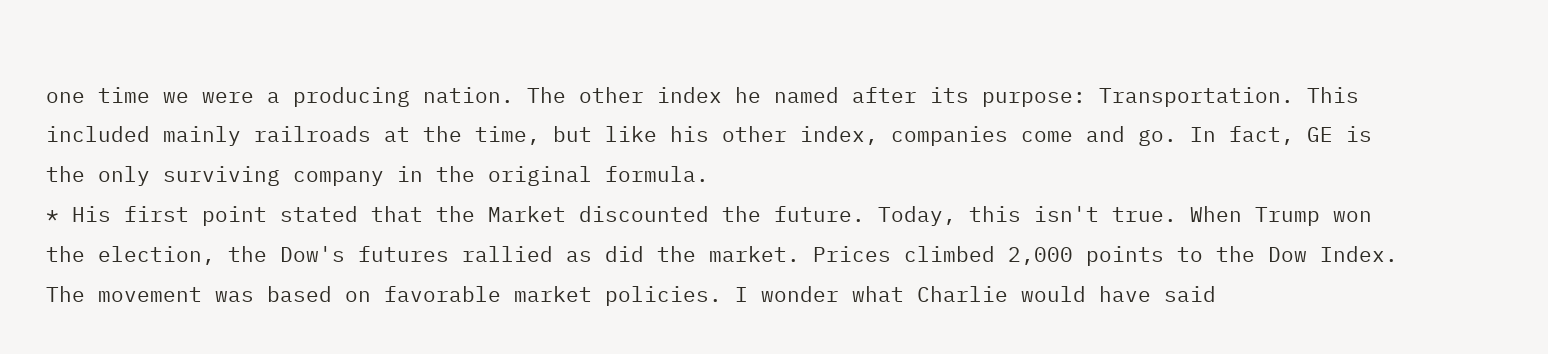one time we were a producing nation. The other index he named after its purpose: Transportation. This included mainly railroads at the time, but like his other index, companies come and go. In fact, GE is the only surviving company in the original formula.
* His first point stated that the Market discounted the future. Today, this isn't true. When Trump won the election, the Dow's futures rallied as did the market. Prices climbed 2,000 points to the Dow Index. The movement was based on favorable market policies. I wonder what Charlie would have said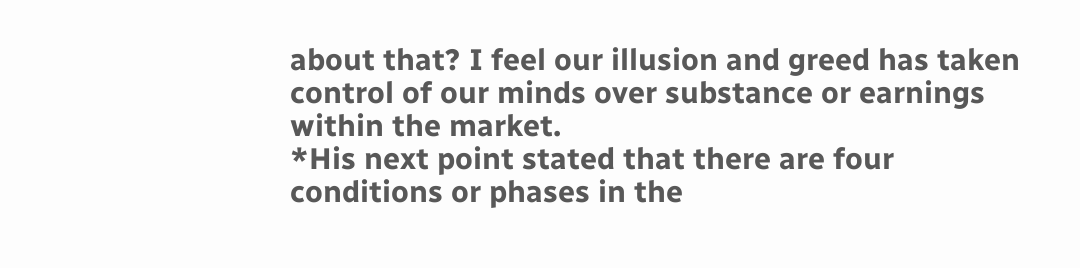about that? I feel our illusion and greed has taken control of our minds over substance or earnings within the market.
*His next point stated that there are four conditions or phases in the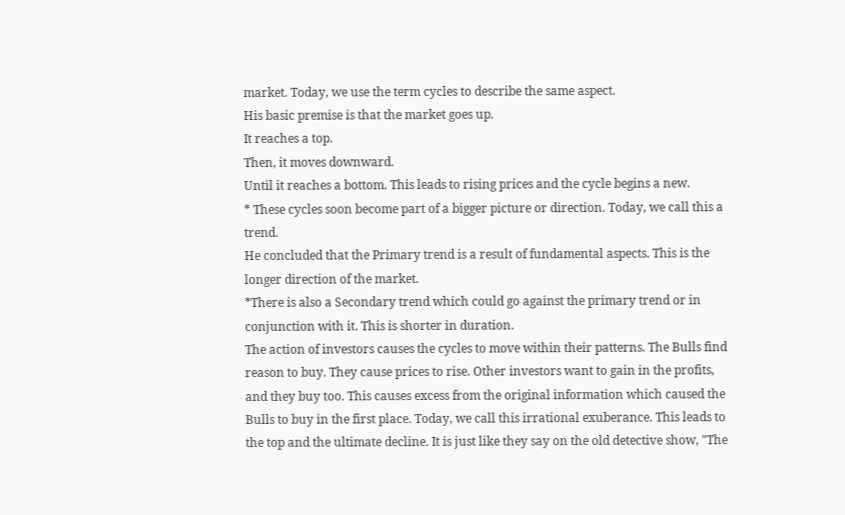market. Today, we use the term cycles to describe the same aspect.
His basic premise is that the market goes up.
It reaches a top.
Then, it moves downward.
Until it reaches a bottom. This leads to rising prices and the cycle begins a new.
* These cycles soon become part of a bigger picture or direction. Today, we call this a trend.
He concluded that the Primary trend is a result of fundamental aspects. This is the longer direction of the market.
*There is also a Secondary trend which could go against the primary trend or in conjunction with it. This is shorter in duration.
The action of investors causes the cycles to move within their patterns. The Bulls find reason to buy. They cause prices to rise. Other investors want to gain in the profits, and they buy too. This causes excess from the original information which caused the Bulls to buy in the first place. Today, we call this irrational exuberance. This leads to the top and the ultimate decline. It is just like they say on the old detective show, "The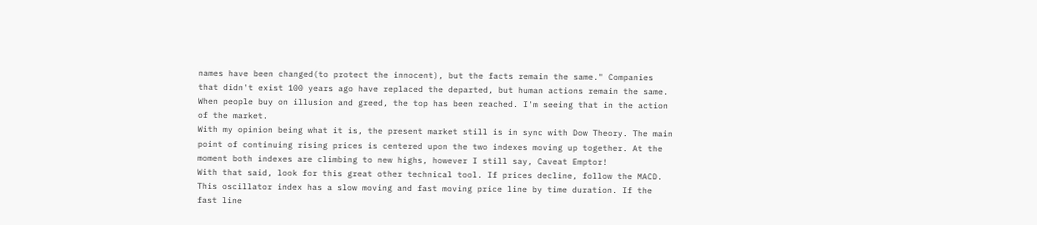names have been changed(to protect the innocent), but the facts remain the same." Companies that didn't exist 100 years ago have replaced the departed, but human actions remain the same. When people buy on illusion and greed, the top has been reached. I'm seeing that in the action of the market.
With my opinion being what it is, the present market still is in sync with Dow Theory. The main point of continuing rising prices is centered upon the two indexes moving up together. At the moment both indexes are climbing to new highs, however I still say, Caveat Emptor!
With that said, look for this great other technical tool. If prices decline, follow the MACD. This oscillator index has a slow moving and fast moving price line by time duration. If the fast line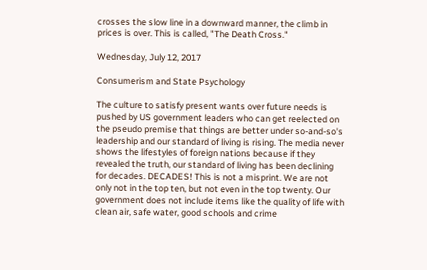crosses the slow line in a downward manner, the climb in prices is over. This is called, "The Death Cross."

Wednesday, July 12, 2017

Consumerism and State Psychology

The culture to satisfy present wants over future needs is pushed by US government leaders who can get reelected on the pseudo premise that things are better under so-and-so's leadership and our standard of living is rising. The media never shows the lifestyles of foreign nations because if they revealed the truth, our standard of living has been declining for decades. DECADES! This is not a misprint. We are not only not in the top ten, but not even in the top twenty. Our government does not include items like the quality of life with clean air, safe water, good schools and crime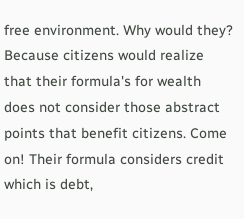free environment. Why would they? Because citizens would realize that their formula's for wealth does not consider those abstract points that benefit citizens. Come on! Their formula considers credit which is debt,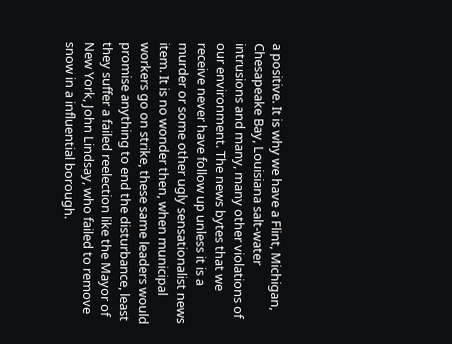a positive. It is why we have a Flint, Michigan, Chesapeake Bay, Louisiana salt-water intrusions and many, many other violations of our environment. The news bytes that we receive never have follow up unless it is a murder or some other ugly sensationalist news item. It is no wonder then, when municipal workers go on strike, these same leaders would promise anything to end the disturbance, least they suffer a failed reelection like the Mayor of New York, John Lindsay, who failed to remove snow in a influential borough.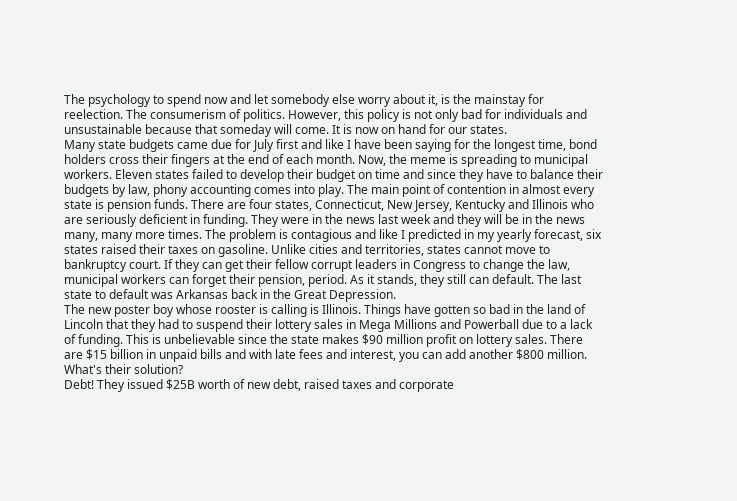The psychology to spend now and let somebody else worry about it, is the mainstay for reelection. The consumerism of politics. However, this policy is not only bad for individuals and unsustainable because that someday will come. It is now on hand for our states.
Many state budgets came due for July first and like I have been saying for the longest time, bond holders cross their fingers at the end of each month. Now, the meme is spreading to municipal workers. Eleven states failed to develop their budget on time and since they have to balance their budgets by law, phony accounting comes into play. The main point of contention in almost every state is pension funds. There are four states, Connecticut, New Jersey, Kentucky and Illinois who are seriously deficient in funding. They were in the news last week and they will be in the news many, many more times. The problem is contagious and like I predicted in my yearly forecast, six states raised their taxes on gasoline. Unlike cities and territories, states cannot move to bankruptcy court. If they can get their fellow corrupt leaders in Congress to change the law, municipal workers can forget their pension, period. As it stands, they still can default. The last state to default was Arkansas back in the Great Depression.
The new poster boy whose rooster is calling is Illinois. Things have gotten so bad in the land of Lincoln that they had to suspend their lottery sales in Mega Millions and Powerball due to a lack of funding. This is unbelievable since the state makes $90 million profit on lottery sales. There are $15 billion in unpaid bills and with late fees and interest, you can add another $800 million.
What's their solution?
Debt! They issued $25B worth of new debt, raised taxes and corporate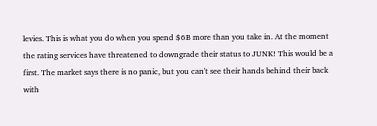levies. This is what you do when you spend $6B more than you take in. At the moment the rating services have threatened to downgrade their status to JUNK! This would be a first. The market says there is no panic, but you can't see their hands behind their back with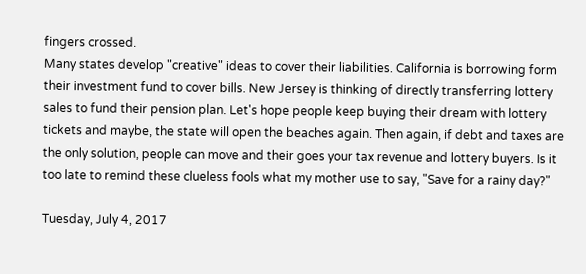fingers crossed.
Many states develop "creative" ideas to cover their liabilities. California is borrowing form their investment fund to cover bills. New Jersey is thinking of directly transferring lottery sales to fund their pension plan. Let's hope people keep buying their dream with lottery tickets and maybe, the state will open the beaches again. Then again, if debt and taxes are the only solution, people can move and their goes your tax revenue and lottery buyers. Is it too late to remind these clueless fools what my mother use to say, "Save for a rainy day?"

Tuesday, July 4, 2017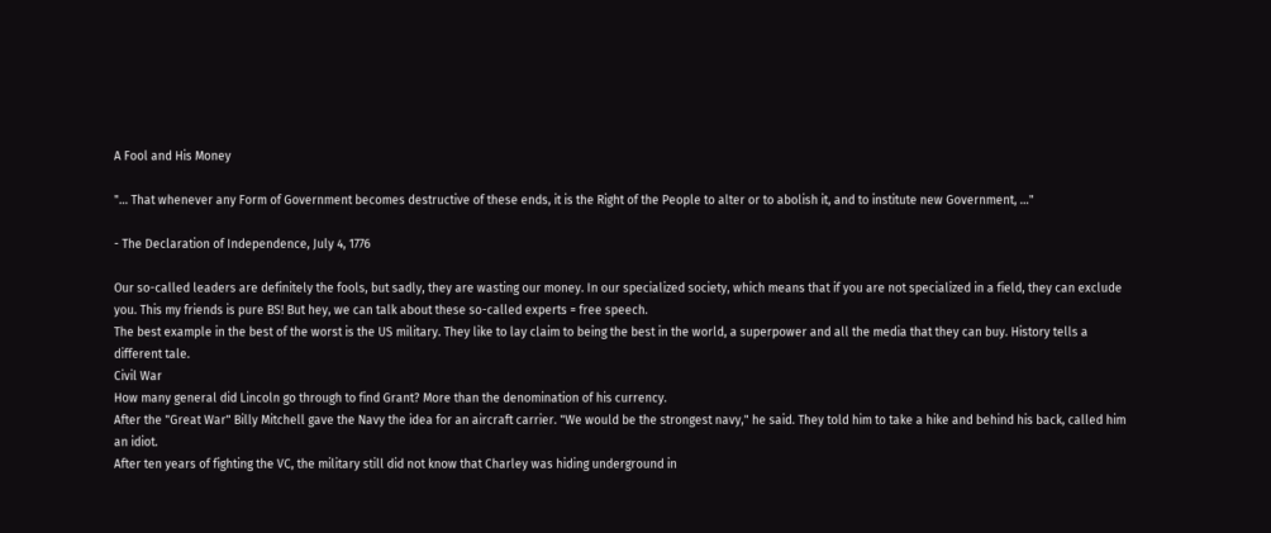A Fool and His Money

"... That whenever any Form of Government becomes destructive of these ends, it is the Right of the People to alter or to abolish it, and to institute new Government, ..."

- The Declaration of Independence, July 4, 1776

Our so-called leaders are definitely the fools, but sadly, they are wasting our money. In our specialized society, which means that if you are not specialized in a field, they can exclude you. This my friends is pure BS! But hey, we can talk about these so-called experts = free speech.
The best example in the best of the worst is the US military. They like to lay claim to being the best in the world, a superpower and all the media that they can buy. History tells a different tale.
Civil War
How many general did Lincoln go through to find Grant? More than the denomination of his currency.
After the "Great War" Billy Mitchell gave the Navy the idea for an aircraft carrier. "We would be the strongest navy," he said. They told him to take a hike and behind his back, called him an idiot.
After ten years of fighting the VC, the military still did not know that Charley was hiding underground in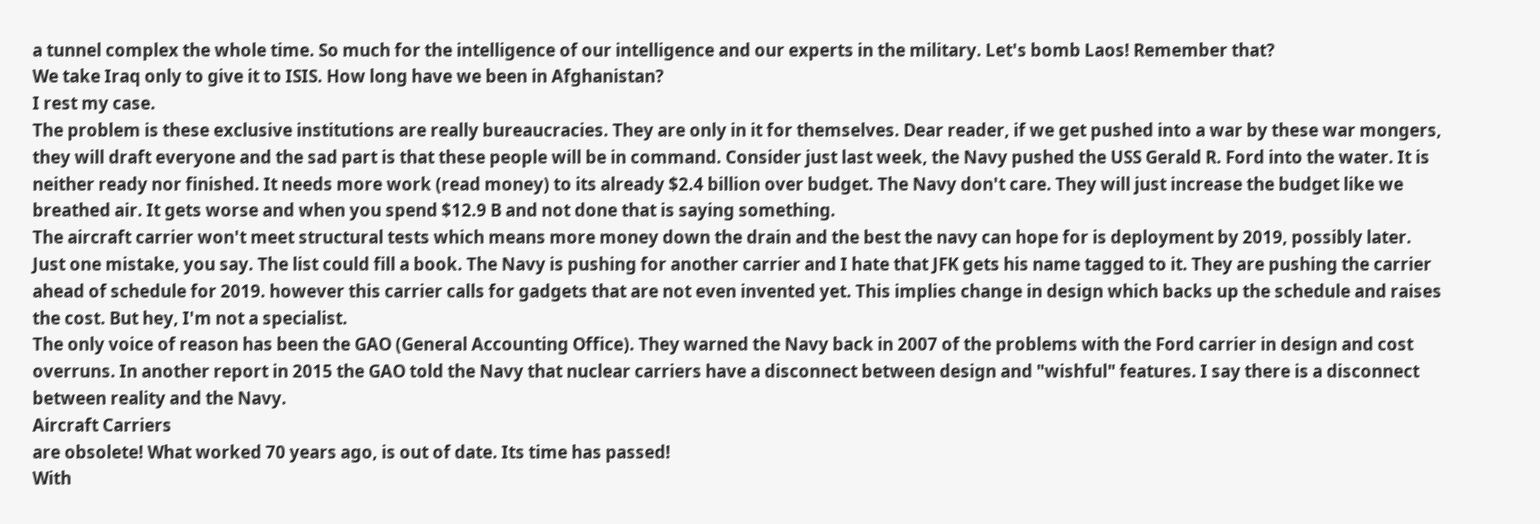a tunnel complex the whole time. So much for the intelligence of our intelligence and our experts in the military. Let's bomb Laos! Remember that?
We take Iraq only to give it to ISIS. How long have we been in Afghanistan?
I rest my case.
The problem is these exclusive institutions are really bureaucracies. They are only in it for themselves. Dear reader, if we get pushed into a war by these war mongers, they will draft everyone and the sad part is that these people will be in command. Consider just last week, the Navy pushed the USS Gerald R. Ford into the water. It is neither ready nor finished. It needs more work (read money) to its already $2.4 billion over budget. The Navy don't care. They will just increase the budget like we breathed air. It gets worse and when you spend $12.9 B and not done that is saying something.
The aircraft carrier won't meet structural tests which means more money down the drain and the best the navy can hope for is deployment by 2019, possibly later.
Just one mistake, you say. The list could fill a book. The Navy is pushing for another carrier and I hate that JFK gets his name tagged to it. They are pushing the carrier ahead of schedule for 2019. however this carrier calls for gadgets that are not even invented yet. This implies change in design which backs up the schedule and raises the cost. But hey, I'm not a specialist.
The only voice of reason has been the GAO (General Accounting Office). They warned the Navy back in 2007 of the problems with the Ford carrier in design and cost overruns. In another report in 2015 the GAO told the Navy that nuclear carriers have a disconnect between design and "wishful" features. I say there is a disconnect between reality and the Navy.
Aircraft Carriers
are obsolete! What worked 70 years ago, is out of date. Its time has passed!
With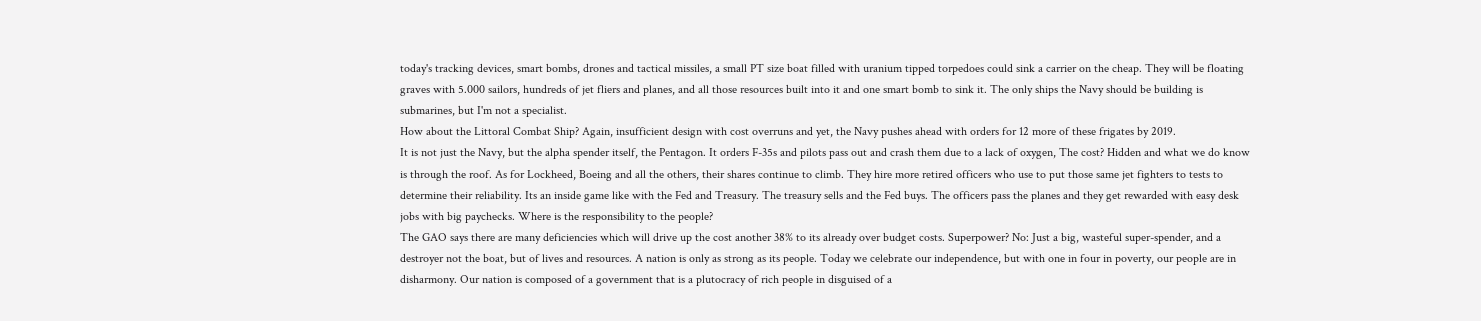today's tracking devices, smart bombs, drones and tactical missiles, a small PT size boat filled with uranium tipped torpedoes could sink a carrier on the cheap. They will be floating graves with 5.000 sailors, hundreds of jet fliers and planes, and all those resources built into it and one smart bomb to sink it. The only ships the Navy should be building is submarines, but I'm not a specialist.
How about the Littoral Combat Ship? Again, insufficient design with cost overruns and yet, the Navy pushes ahead with orders for 12 more of these frigates by 2019.
It is not just the Navy, but the alpha spender itself, the Pentagon. It orders F-35s and pilots pass out and crash them due to a lack of oxygen, The cost? Hidden and what we do know is through the roof. As for Lockheed, Boeing and all the others, their shares continue to climb. They hire more retired officers who use to put those same jet fighters to tests to determine their reliability. Its an inside game like with the Fed and Treasury. The treasury sells and the Fed buys. The officers pass the planes and they get rewarded with easy desk jobs with big paychecks. Where is the responsibility to the people?
The GAO says there are many deficiencies which will drive up the cost another 38% to its already over budget costs. Superpower? No: Just a big, wasteful super-spender, and a destroyer not the boat, but of lives and resources. A nation is only as strong as its people. Today we celebrate our independence, but with one in four in poverty, our people are in disharmony. Our nation is composed of a government that is a plutocracy of rich people in disguised of a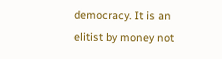democracy. It is an elitist by money not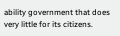ability government that does very little for its citizens.